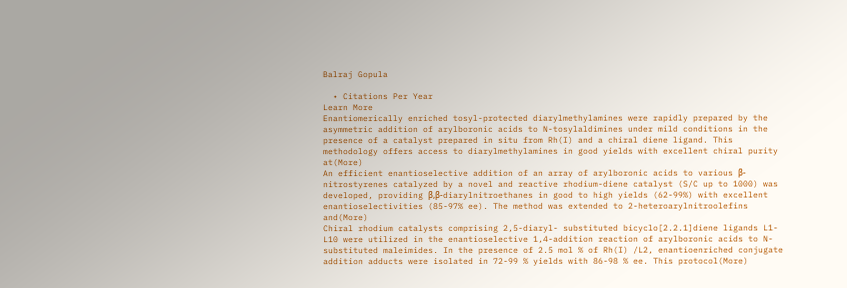Balraj Gopula

  • Citations Per Year
Learn More
Enantiomerically enriched tosyl-protected diarylmethylamines were rapidly prepared by the asymmetric addition of arylboronic acids to N-tosylaldimines under mild conditions in the presence of a catalyst prepared in situ from Rh(I) and a chiral diene ligand. This methodology offers access to diarylmethylamines in good yields with excellent chiral purity at(More)
An efficient enantioselective addition of an array of arylboronic acids to various β-nitrostyrenes catalyzed by a novel and reactive rhodium-diene catalyst (S/C up to 1000) was developed, providing β,β-diarylnitroethanes in good to high yields (62-99%) with excellent enantioselectivities (85-97% ee). The method was extended to 2-heteroarylnitroolefins and(More)
Chiral rhodium catalysts comprising 2,5-diaryl- substituted bicyclo[2.2.1]diene ligands L1-L10 were utilized in the enantioselective 1,4-addition reaction of arylboronic acids to N-substituted maleimides. In the presence of 2.5 mol % of Rh(I) /L2, enantioenriched conjugate addition adducts were isolated in 72-99 % yields with 86-98 % ee. This protocol(More)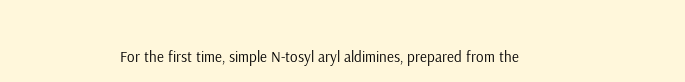For the first time, simple N-tosyl aryl aldimines, prepared from the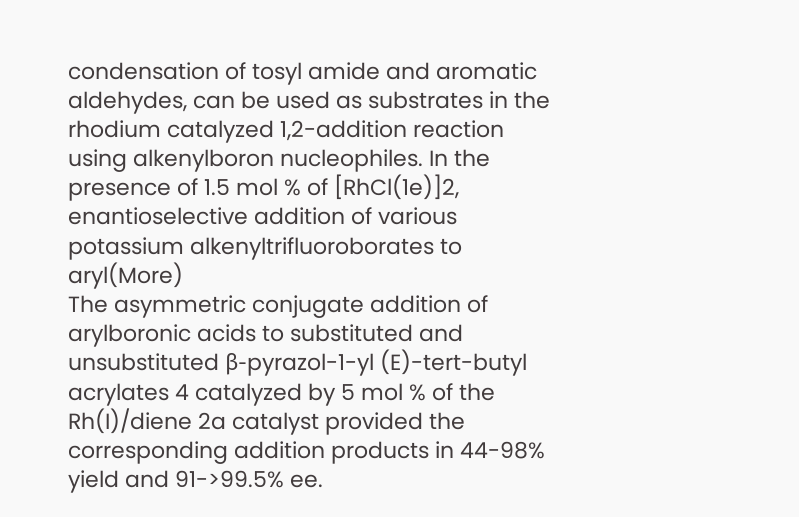condensation of tosyl amide and aromatic aldehydes, can be used as substrates in the rhodium catalyzed 1,2-addition reaction using alkenylboron nucleophiles. In the presence of 1.5 mol % of [RhCl(1e)]2, enantioselective addition of various potassium alkenyltrifluoroborates to aryl(More)
The asymmetric conjugate addition of arylboronic acids to substituted and unsubstituted β-pyrazol-1-yl (E)-tert-butyl acrylates 4 catalyzed by 5 mol % of the Rh(I)/diene 2a catalyst provided the corresponding addition products in 44-98% yield and 91->99.5% ee.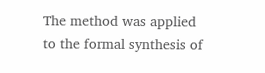The method was applied to the formal synthesis of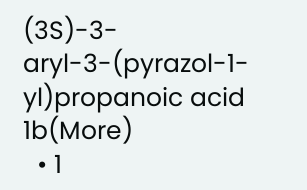(3S)-3-aryl-3-(pyrazol-1-yl)propanoic acid 1b(More)
  • 1